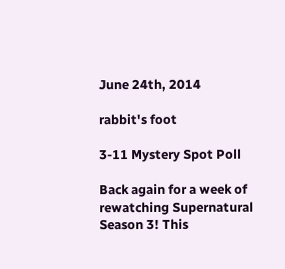June 24th, 2014

rabbit's foot

3-11 Mystery Spot Poll

Back again for a week of rewatching Supernatural Season 3! This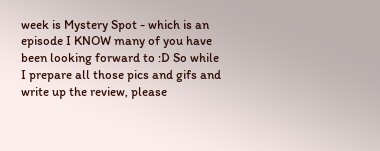week is Mystery Spot - which is an episode I KNOW many of you have been looking forward to :D So while I prepare all those pics and gifs and write up the review, please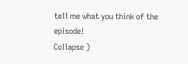tell me what you think of the episode!
Collapse )